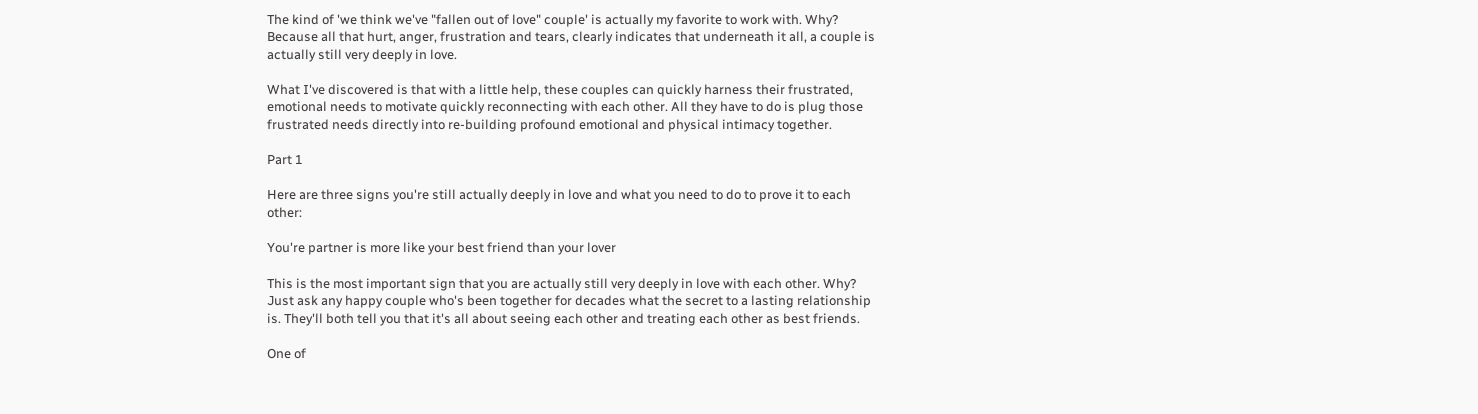The kind of 'we think we've "fallen out of love" couple' is actually my favorite to work with. Why? Because all that hurt, anger, frustration and tears, clearly indicates that underneath it all, a couple is actually still very deeply in love.

What I've discovered is that with a little help, these couples can quickly harness their frustrated, emotional needs to motivate quickly reconnecting with each other. All they have to do is plug those frustrated needs directly into re-building profound emotional and physical intimacy together.

Part 1

Here are three signs you're still actually deeply in love and what you need to do to prove it to each other:

You're partner is more like your best friend than your lover

This is the most important sign that you are actually still very deeply in love with each other. Why? Just ask any happy couple who's been together for decades what the secret to a lasting relationship is. They'll both tell you that it's all about seeing each other and treating each other as best friends.

One of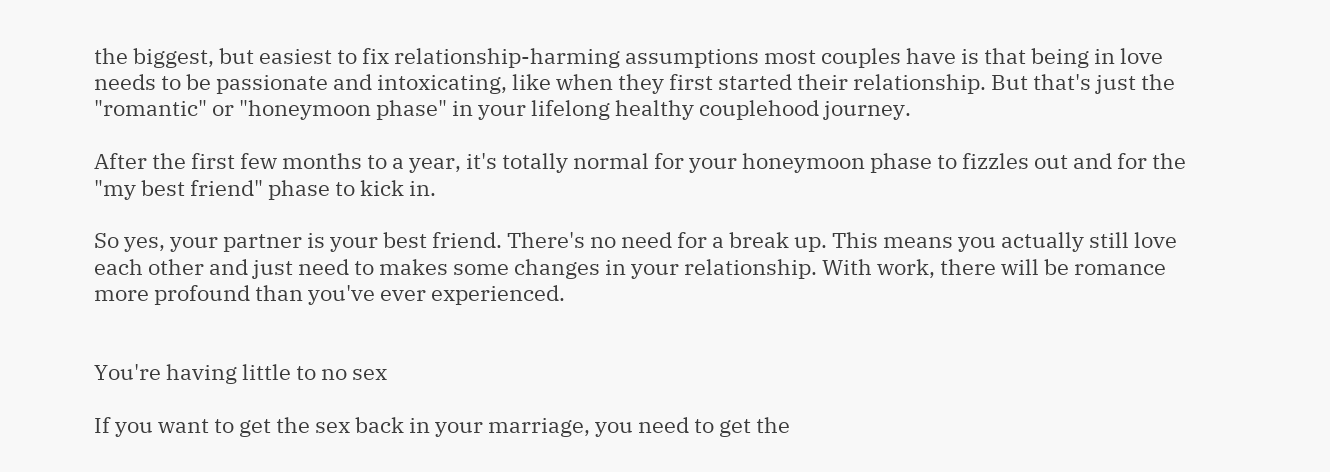the biggest, but easiest to fix relationship-harming assumptions most couples have is that being in love needs to be passionate and intoxicating, like when they first started their relationship. But that's just the "romantic" or "honeymoon phase" in your lifelong healthy couplehood journey.

After the first few months to a year, it's totally normal for your honeymoon phase to fizzles out and for the "my best friend" phase to kick in.

So yes, your partner is your best friend. There's no need for a break up. This means you actually still love each other and just need to makes some changes in your relationship. With work, there will be romance more profound than you've ever experienced.


You're having little to no sex

If you want to get the sex back in your marriage, you need to get the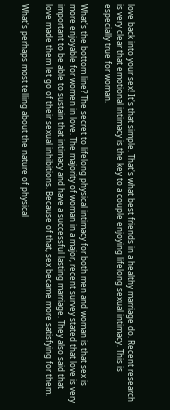love back into your sex! It's that simple. That's what best friends in a healthy marriage do. Recent research is very clear that emotional intimacy is the key to a couple enjoying lifelong sexual intimacy. This is especially true for woman.

What's the bottom line? The secret to lifelong physical intimacy for both men and woman is that sex is more enjoyable for women in love. The majority of woman in a major, recent survey stated that love is very important to be able to sustain that intimacy and have a successful lasting marriage. They also said that love made them let go of their sexual inhibitions. Because of that, sex became more satisfying for them.

What's perhaps most telling about the nature of physical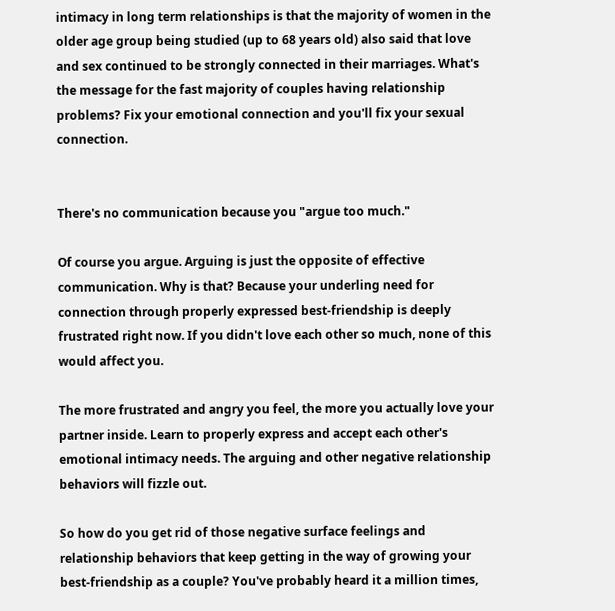intimacy in long term relationships is that the majority of women in the older age group being studied (up to 68 years old) also said that love and sex continued to be strongly connected in their marriages. What's the message for the fast majority of couples having relationship problems? Fix your emotional connection and you'll fix your sexual connection.


There's no communication because you "argue too much."

Of course you argue. Arguing is just the opposite of effective communication. Why is that? Because your underling need for connection through properly expressed best-friendship is deeply frustrated right now. If you didn't love each other so much, none of this would affect you.

The more frustrated and angry you feel, the more you actually love your partner inside. Learn to properly express and accept each other's emotional intimacy needs. The arguing and other negative relationship behaviors will fizzle out.

So how do you get rid of those negative surface feelings and relationship behaviors that keep getting in the way of growing your best-friendship as a couple? You've probably heard it a million times,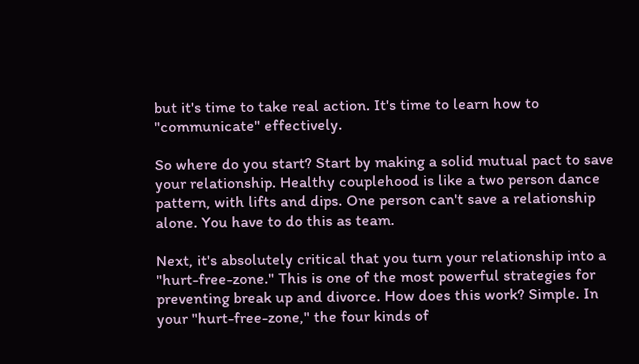but it's time to take real action. It's time to learn how to "communicate" effectively.

So where do you start? Start by making a solid mutual pact to save your relationship. Healthy couplehood is like a two person dance pattern, with lifts and dips. One person can't save a relationship alone. You have to do this as team.

Next, it's absolutely critical that you turn your relationship into a "hurt-free-zone." This is one of the most powerful strategies for preventing break up and divorce. How does this work? Simple. In your "hurt-free-zone," the four kinds of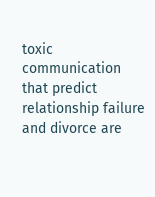toxic communication that predict relationship failure and divorce are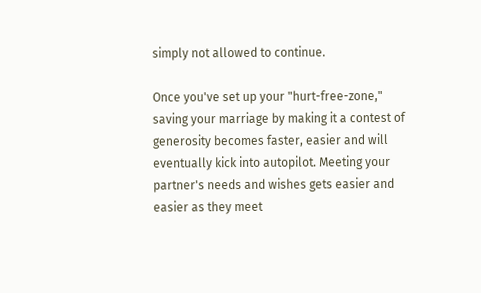simply not allowed to continue.

Once you've set up your "hurt-free-zone," saving your marriage by making it a contest of generosity becomes faster, easier and will eventually kick into autopilot. Meeting your partner's needs and wishes gets easier and easier as they meet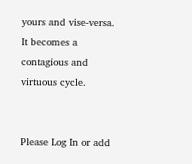yours and vise-versa. It becomes a contagious and virtuous cycle.


Please Log In or add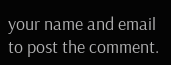your name and email to post the comment.